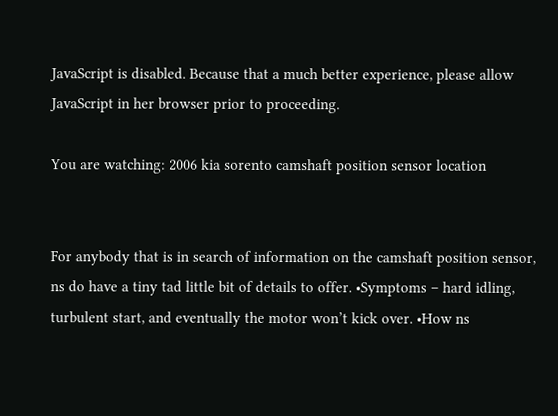JavaScript is disabled. Because that a much better experience, please allow JavaScript in her browser prior to proceeding.

You are watching: 2006 kia sorento camshaft position sensor location


For anybody that is in search of information on the camshaft position sensor, ns do have a tiny tad little bit of details to offer. •Symptoms – hard idling, turbulent start, and eventually the motor won’t kick over. •How ns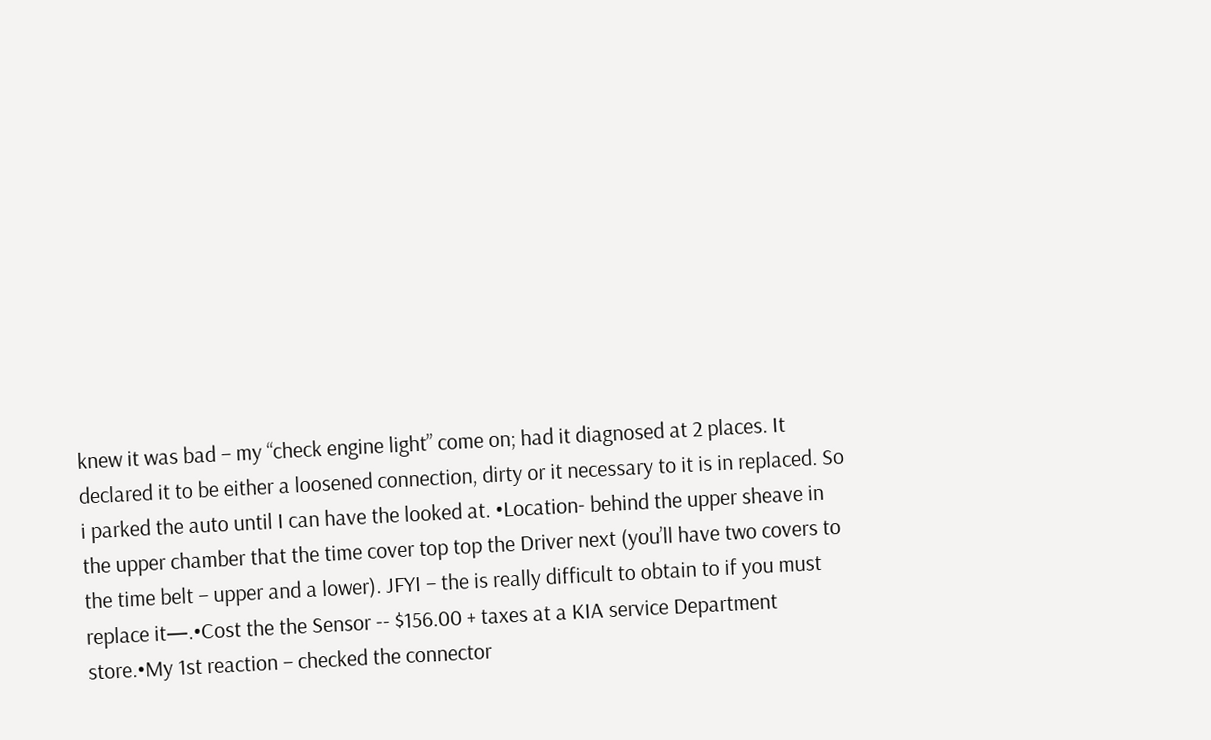knew it was bad – my “check engine light” come on; had it diagnosed at 2 places. It declared it to be either a loosened connection, dirty or it necessary to it is in replaced. So i parked the auto until I can have the looked at. •Location- behind the upper sheave in the upper chamber that the time cover top top the Driver next (you’ll have two covers to the time belt – upper and a lower). JFYI – the is really difficult to obtain to if you must replace it—.•Cost the the Sensor -- $156.00 + taxes at a KIA service Department store.•My 1st reaction – checked the connector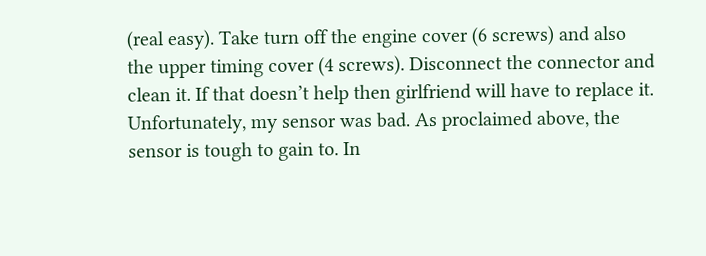(real easy). Take turn off the engine cover (6 screws) and also the upper timing cover (4 screws). Disconnect the connector and clean it. If that doesn’t help then girlfriend will have to replace it. Unfortunately, my sensor was bad. As proclaimed above, the sensor is tough to gain to. In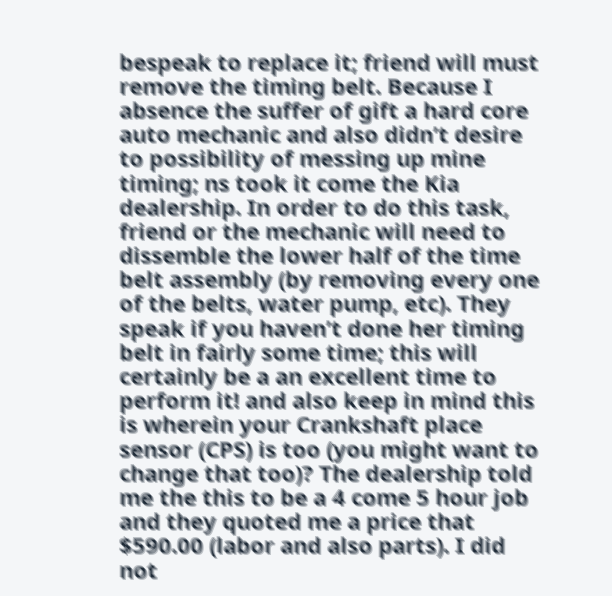bespeak to replace it; friend will must remove the timing belt. Because I absence the suffer of gift a hard core auto mechanic and also didn’t desire to possibility of messing up mine timing; ns took it come the Kia dealership. In order to do this task, friend or the mechanic will need to dissemble the lower half of the time belt assembly (by removing every one of the belts, water pump, etc). They speak if you haven’t done her timing belt in fairly some time; this will certainly be a an excellent time to perform it! and also keep in mind this is wherein your Crankshaft place sensor (CPS) is too (you might want to change that too)? The dealership told me the this to be a 4 come 5 hour job and they quoted me a price that $590.00 (labor and also parts). I did not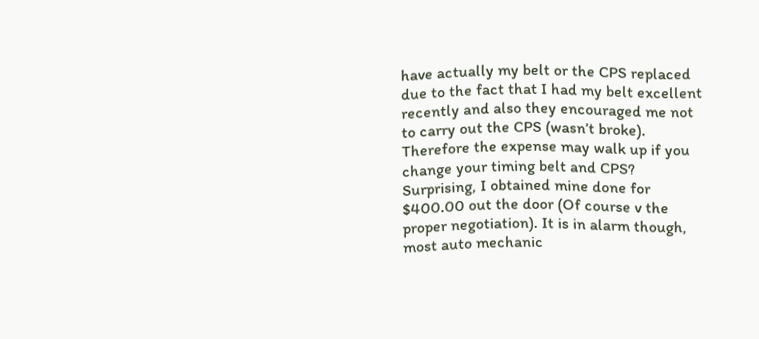have actually my belt or the CPS replaced due to the fact that I had my belt excellent recently and also they encouraged me not to carry out the CPS (wasn’t broke). Therefore the expense may walk up if you change your timing belt and CPS? Surprising, I obtained mine done for $400.00 out the door (Of course v the proper negotiation). It is in alarm though, most auto mechanic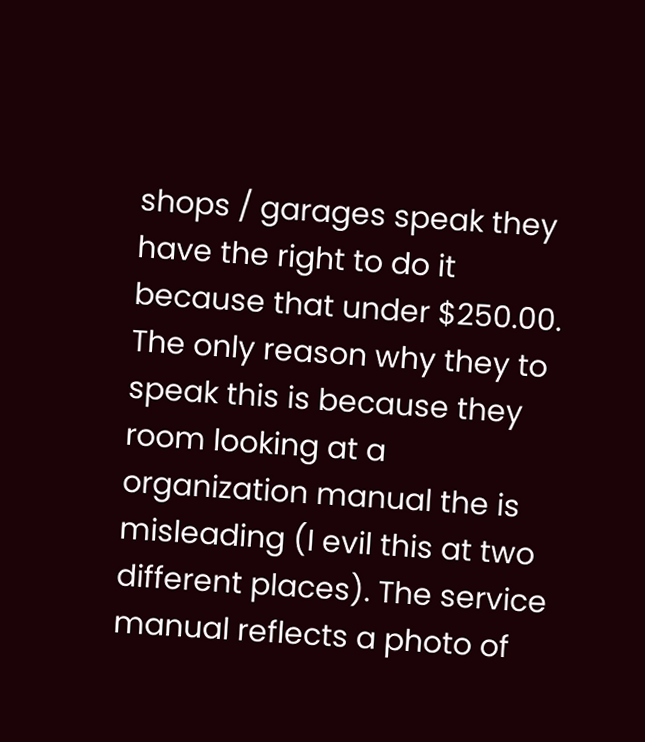shops / garages speak they have the right to do it because that under $250.00. The only reason why they to speak this is because they room looking at a organization manual the is misleading (I evil this at two different places). The service manual reflects a photo of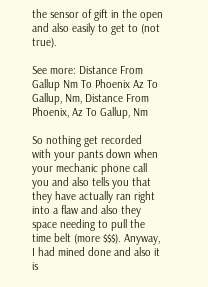the sensor of gift in the open and also easily to get to (not true).

See more: Distance From Gallup Nm To Phoenix Az To Gallup, Nm, Distance From Phoenix, Az To Gallup, Nm

So nothing get recorded with your pants down when your mechanic phone call you and also tells you that they have actually ran right into a flaw and also they space needing to pull the time belt (more $$$). Anyway, I had mined done and also it is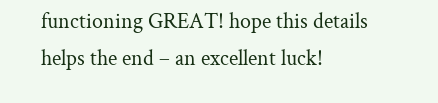functioning GREAT! hope this details helps the end – an excellent luck!